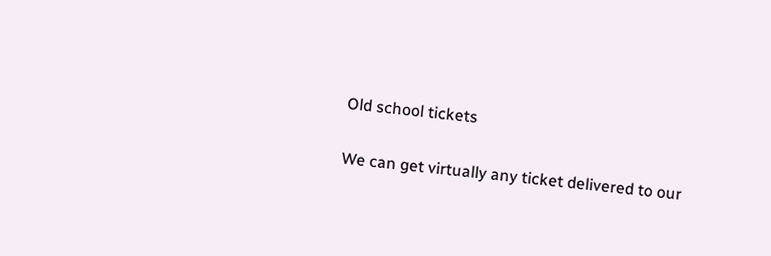Old school tickets

We can get virtually any ticket delivered to our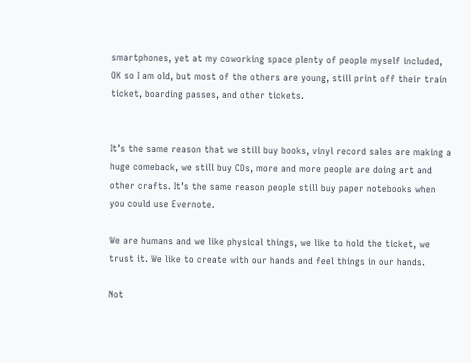smartphones, yet at my coworking space plenty of people myself included, OK so I am old, but most of the others are young, still print off their train ticket, boarding passes, and other tickets.


It’s the same reason that we still buy books, vinyl record sales are making a huge comeback, we still buy CDs, more and more people are doing art and other crafts. It’s the same reason people still buy paper notebooks when you could use Evernote.

We are humans and we like physical things, we like to hold the ticket, we trust it. We like to create with our hands and feel things in our hands.

Not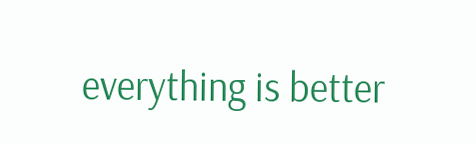everything is better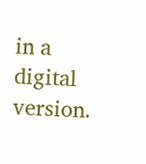in a digital version.